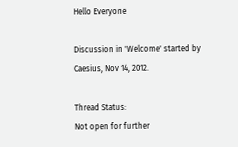Hello Everyone

Discussion in 'Welcome' started by Caesius, Nov 14, 2012.

Thread Status:
Not open for further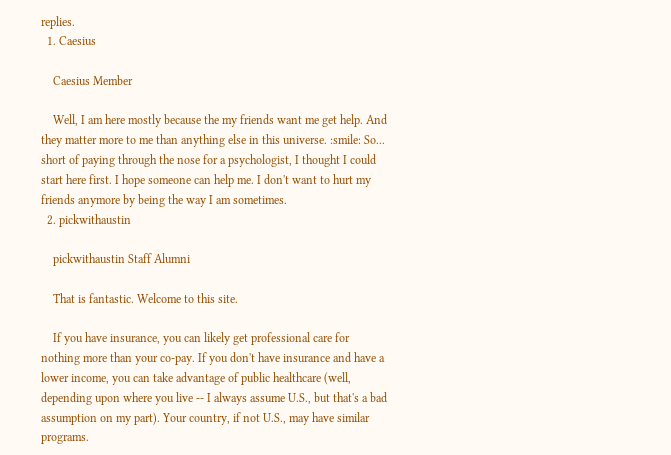replies.
  1. Caesius

    Caesius Member

    Well, I am here mostly because the my friends want me get help. And they matter more to me than anything else in this universe. :smile: So... short of paying through the nose for a psychologist, I thought I could start here first. I hope someone can help me. I don't want to hurt my friends anymore by being the way I am sometimes.
  2. pickwithaustin

    pickwithaustin Staff Alumni

    That is fantastic. Welcome to this site.

    If you have insurance, you can likely get professional care for nothing more than your co-pay. If you don't have insurance and have a lower income, you can take advantage of public healthcare (well, depending upon where you live -- I always assume U.S., but that's a bad assumption on my part). Your country, if not U.S., may have similar programs.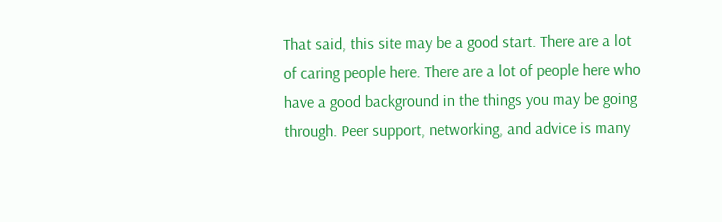That said, this site may be a good start. There are a lot of caring people here. There are a lot of people here who have a good background in the things you may be going through. Peer support, networking, and advice is many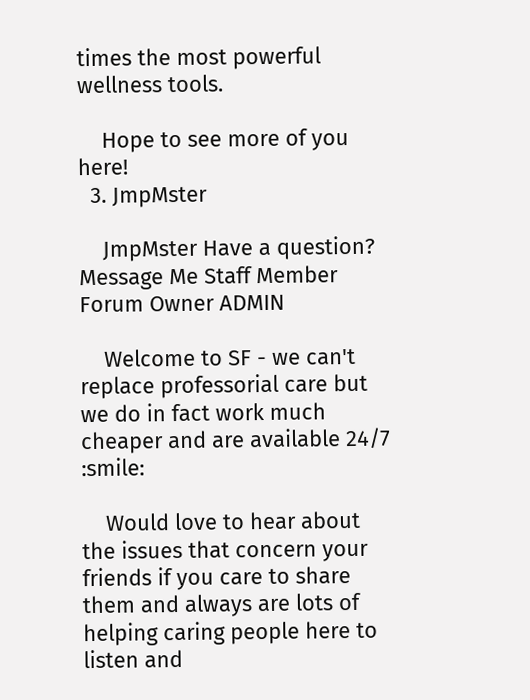times the most powerful wellness tools.

    Hope to see more of you here!
  3. JmpMster

    JmpMster Have a question? Message Me Staff Member Forum Owner ADMIN

    Welcome to SF - we can't replace professorial care but we do in fact work much cheaper and are available 24/7 :smile:

    Would love to hear about the issues that concern your friends if you care to share them and always are lots of helping caring people here to listen and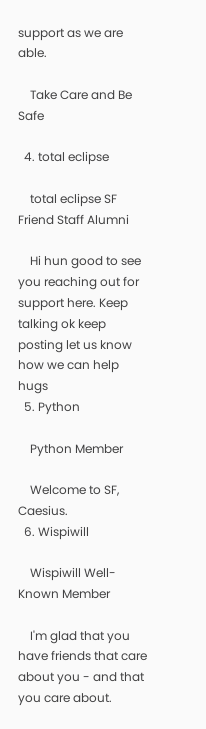support as we are able.

    Take Care and Be Safe

  4. total eclipse

    total eclipse SF Friend Staff Alumni

    Hi hun good to see you reaching out for support here. Keep talking ok keep posting let us know how we can help hugs
  5. Python

    Python Member

    Welcome to SF, Caesius.
  6. Wispiwill

    Wispiwill Well-Known Member

    I'm glad that you have friends that care about you - and that you care about.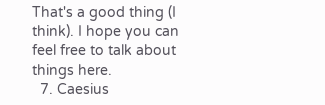That's a good thing (I think). I hope you can feel free to talk about things here.
  7. Caesius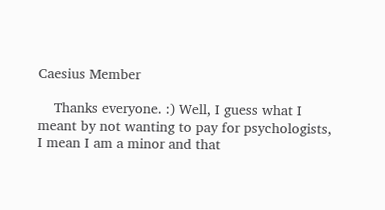Caesius Member

    Thanks everyone. :) Well, I guess what I meant by not wanting to pay for psychologists, I mean I am a minor and that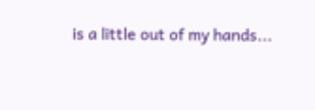is a little out of my hands...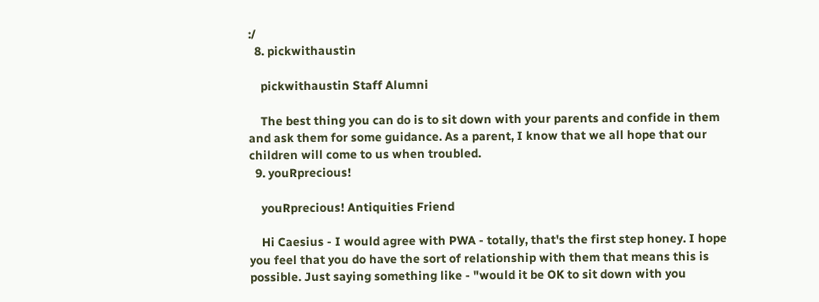:/
  8. pickwithaustin

    pickwithaustin Staff Alumni

    The best thing you can do is to sit down with your parents and confide in them and ask them for some guidance. As a parent, I know that we all hope that our children will come to us when troubled.
  9. youRprecious!

    youRprecious! Antiquities Friend

    Hi Caesius - I would agree with PWA - totally, that's the first step honey. I hope you feel that you do have the sort of relationship with them that means this is possible. Just saying something like - "would it be OK to sit down with you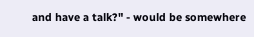and have a talk?" - would be somewhere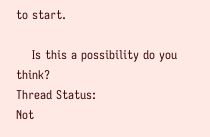to start.

    Is this a possibility do you think?
Thread Status:
Not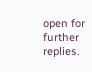open for further replies.